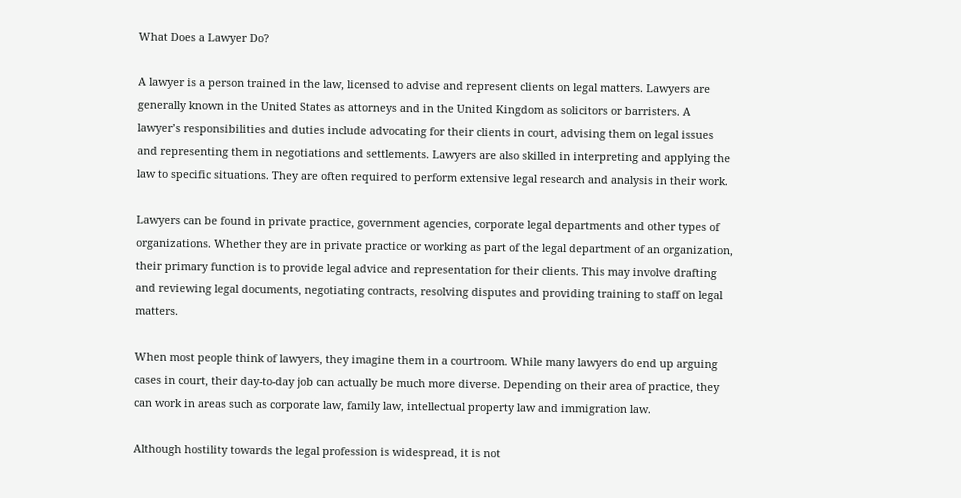What Does a Lawyer Do?

A lawyer is a person trained in the law, licensed to advise and represent clients on legal matters. Lawyers are generally known in the United States as attorneys and in the United Kingdom as solicitors or barristers. A lawyer’s responsibilities and duties include advocating for their clients in court, advising them on legal issues and representing them in negotiations and settlements. Lawyers are also skilled in interpreting and applying the law to specific situations. They are often required to perform extensive legal research and analysis in their work.

Lawyers can be found in private practice, government agencies, corporate legal departments and other types of organizations. Whether they are in private practice or working as part of the legal department of an organization, their primary function is to provide legal advice and representation for their clients. This may involve drafting and reviewing legal documents, negotiating contracts, resolving disputes and providing training to staff on legal matters.

When most people think of lawyers, they imagine them in a courtroom. While many lawyers do end up arguing cases in court, their day-to-day job can actually be much more diverse. Depending on their area of practice, they can work in areas such as corporate law, family law, intellectual property law and immigration law.

Although hostility towards the legal profession is widespread, it is not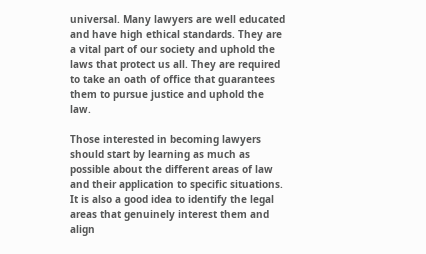universal. Many lawyers are well educated and have high ethical standards. They are a vital part of our society and uphold the laws that protect us all. They are required to take an oath of office that guarantees them to pursue justice and uphold the law.

Those interested in becoming lawyers should start by learning as much as possible about the different areas of law and their application to specific situations. It is also a good idea to identify the legal areas that genuinely interest them and align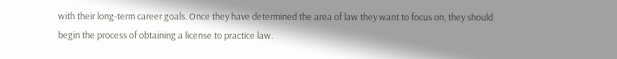with their long-term career goals. Once they have determined the area of law they want to focus on, they should begin the process of obtaining a license to practice law.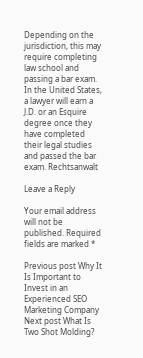Depending on the jurisdiction, this may require completing law school and passing a bar exam. In the United States, a lawyer will earn a J.D. or an Esquire degree once they have completed their legal studies and passed the bar exam. Rechtsanwalt

Leave a Reply

Your email address will not be published. Required fields are marked *

Previous post Why It Is Important to Invest in an Experienced SEO Marketing Company
Next post What Is Two Shot Molding?